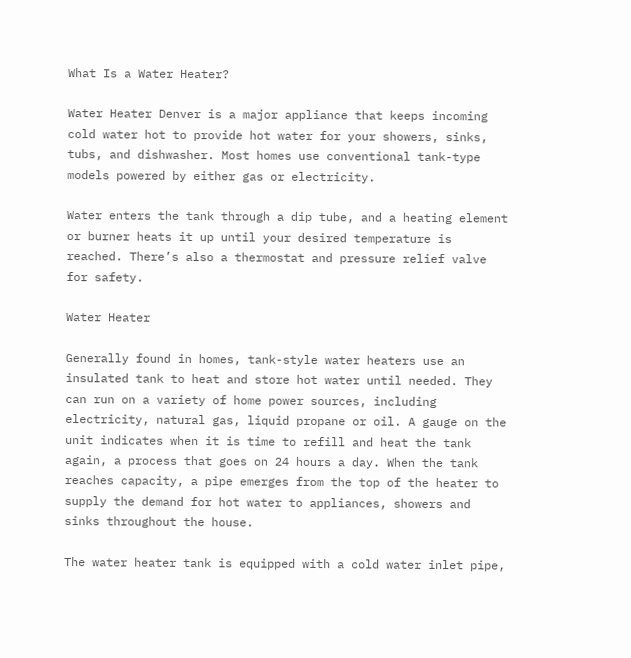What Is a Water Heater?

Water Heater Denver is a major appliance that keeps incoming cold water hot to provide hot water for your showers, sinks, tubs, and dishwasher. Most homes use conventional tank-type models powered by either gas or electricity.

Water enters the tank through a dip tube, and a heating element or burner heats it up until your desired temperature is reached. There’s also a thermostat and pressure relief valve for safety.

Water Heater

Generally found in homes, tank-style water heaters use an insulated tank to heat and store hot water until needed. They can run on a variety of home power sources, including electricity, natural gas, liquid propane or oil. A gauge on the unit indicates when it is time to refill and heat the tank again, a process that goes on 24 hours a day. When the tank reaches capacity, a pipe emerges from the top of the heater to supply the demand for hot water to appliances, showers and sinks throughout the house.

The water heater tank is equipped with a cold water inlet pipe,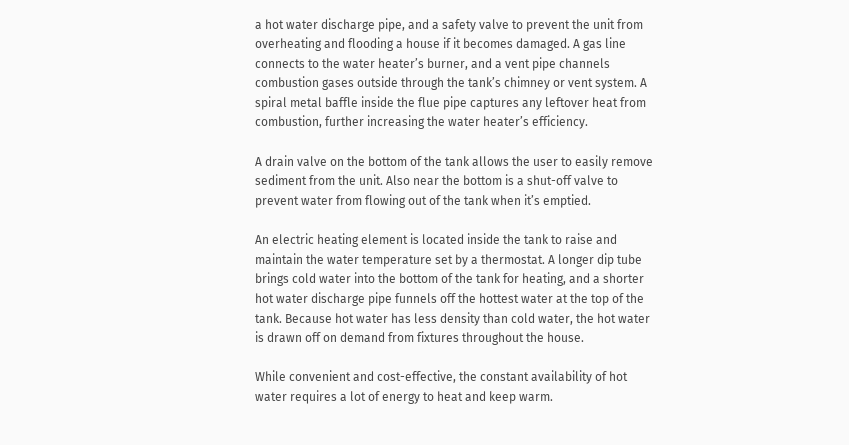a hot water discharge pipe, and a safety valve to prevent the unit from overheating and flooding a house if it becomes damaged. A gas line connects to the water heater’s burner, and a vent pipe channels combustion gases outside through the tank’s chimney or vent system. A spiral metal baffle inside the flue pipe captures any leftover heat from combustion, further increasing the water heater’s efficiency.

A drain valve on the bottom of the tank allows the user to easily remove sediment from the unit. Also near the bottom is a shut-off valve to prevent water from flowing out of the tank when it’s emptied.

An electric heating element is located inside the tank to raise and maintain the water temperature set by a thermostat. A longer dip tube brings cold water into the bottom of the tank for heating, and a shorter hot water discharge pipe funnels off the hottest water at the top of the tank. Because hot water has less density than cold water, the hot water is drawn off on demand from fixtures throughout the house.

While convenient and cost-effective, the constant availability of hot water requires a lot of energy to heat and keep warm.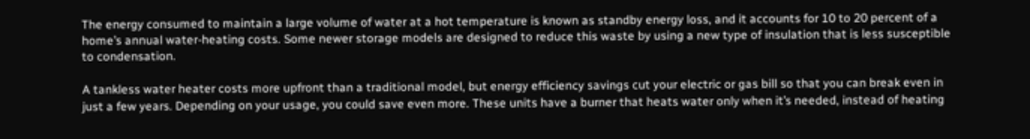The energy consumed to maintain a large volume of water at a hot temperature is known as standby energy loss, and it accounts for 10 to 20 percent of a home’s annual water-heating costs. Some newer storage models are designed to reduce this waste by using a new type of insulation that is less susceptible to condensation.

A tankless water heater costs more upfront than a traditional model, but energy efficiency savings cut your electric or gas bill so that you can break even in just a few years. Depending on your usage, you could save even more. These units have a burner that heats water only when it’s needed, instead of heating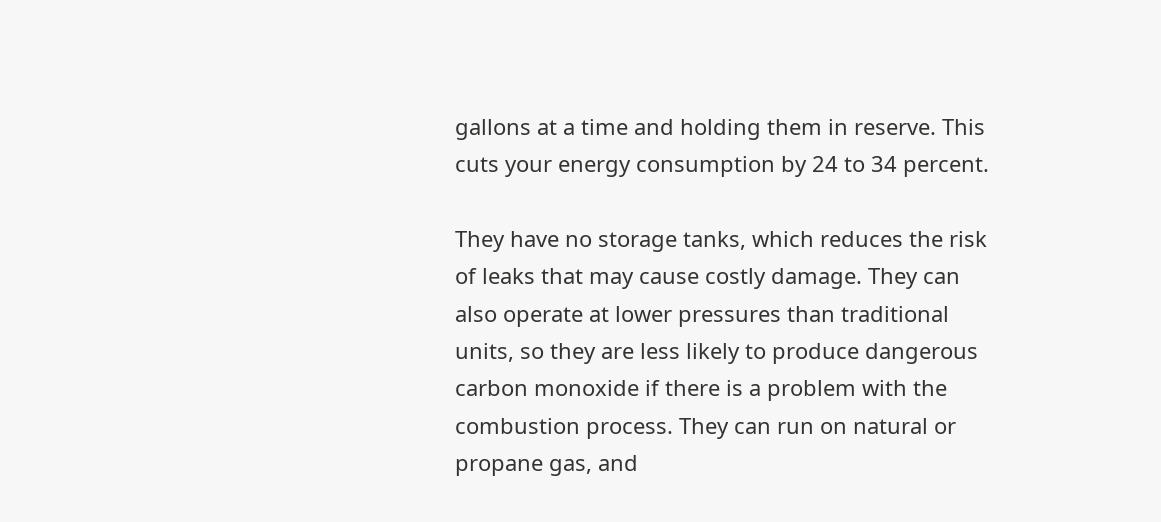gallons at a time and holding them in reserve. This cuts your energy consumption by 24 to 34 percent.

They have no storage tanks, which reduces the risk of leaks that may cause costly damage. They can also operate at lower pressures than traditional units, so they are less likely to produce dangerous carbon monoxide if there is a problem with the combustion process. They can run on natural or propane gas, and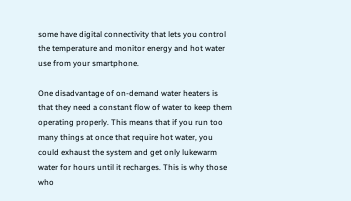some have digital connectivity that lets you control the temperature and monitor energy and hot water use from your smartphone.

One disadvantage of on-demand water heaters is that they need a constant flow of water to keep them operating properly. This means that if you run too many things at once that require hot water, you could exhaust the system and get only lukewarm water for hours until it recharges. This is why those who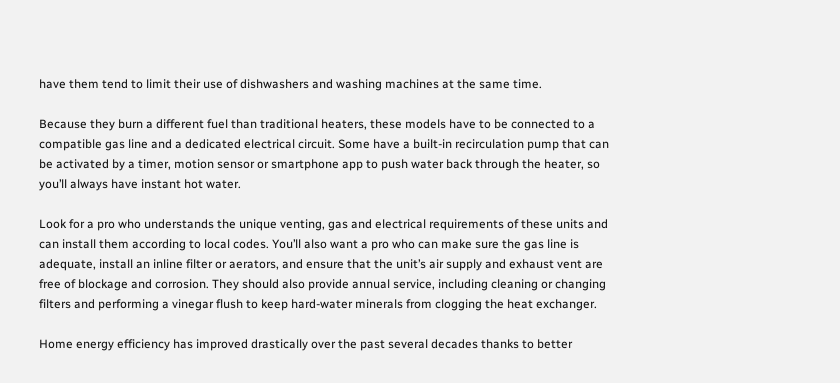have them tend to limit their use of dishwashers and washing machines at the same time.

Because they burn a different fuel than traditional heaters, these models have to be connected to a compatible gas line and a dedicated electrical circuit. Some have a built-in recirculation pump that can be activated by a timer, motion sensor or smartphone app to push water back through the heater, so you’ll always have instant hot water.

Look for a pro who understands the unique venting, gas and electrical requirements of these units and can install them according to local codes. You’ll also want a pro who can make sure the gas line is adequate, install an inline filter or aerators, and ensure that the unit’s air supply and exhaust vent are free of blockage and corrosion. They should also provide annual service, including cleaning or changing filters and performing a vinegar flush to keep hard-water minerals from clogging the heat exchanger.

Home energy efficiency has improved drastically over the past several decades thanks to better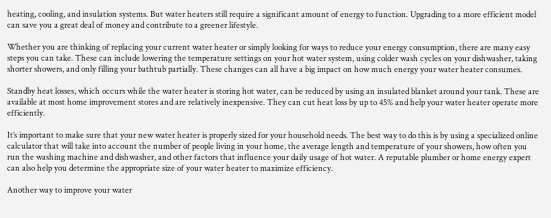heating, cooling, and insulation systems. But water heaters still require a significant amount of energy to function. Upgrading to a more efficient model can save you a great deal of money and contribute to a greener lifestyle.

Whether you are thinking of replacing your current water heater or simply looking for ways to reduce your energy consumption, there are many easy steps you can take. These can include lowering the temperature settings on your hot water system, using colder wash cycles on your dishwasher, taking shorter showers, and only filling your bathtub partially. These changes can all have a big impact on how much energy your water heater consumes.

Standby heat losses, which occurs while the water heater is storing hot water, can be reduced by using an insulated blanket around your tank. These are available at most home improvement stores and are relatively inexpensive. They can cut heat loss by up to 45% and help your water heater operate more efficiently.

It’s important to make sure that your new water heater is properly sized for your household needs. The best way to do this is by using a specialized online calculator that will take into account the number of people living in your home, the average length and temperature of your showers, how often you run the washing machine and dishwasher, and other factors that influence your daily usage of hot water. A reputable plumber or home energy expert can also help you determine the appropriate size of your water heater to maximize efficiency.

Another way to improve your water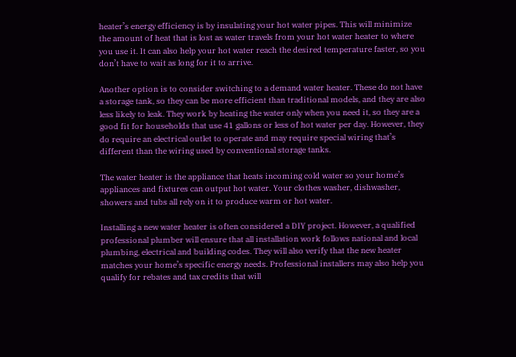heater’s energy efficiency is by insulating your hot water pipes. This will minimize the amount of heat that is lost as water travels from your hot water heater to where you use it. It can also help your hot water reach the desired temperature faster, so you don’t have to wait as long for it to arrive.

Another option is to consider switching to a demand water heater. These do not have a storage tank, so they can be more efficient than traditional models, and they are also less likely to leak. They work by heating the water only when you need it, so they are a good fit for households that use 41 gallons or less of hot water per day. However, they do require an electrical outlet to operate and may require special wiring that’s different than the wiring used by conventional storage tanks.

The water heater is the appliance that heats incoming cold water so your home’s appliances and fixtures can output hot water. Your clothes washer, dishwasher, showers and tubs all rely on it to produce warm or hot water.

Installing a new water heater is often considered a DIY project. However, a qualified professional plumber will ensure that all installation work follows national and local plumbing, electrical and building codes. They will also verify that the new heater matches your home’s specific energy needs. Professional installers may also help you qualify for rebates and tax credits that will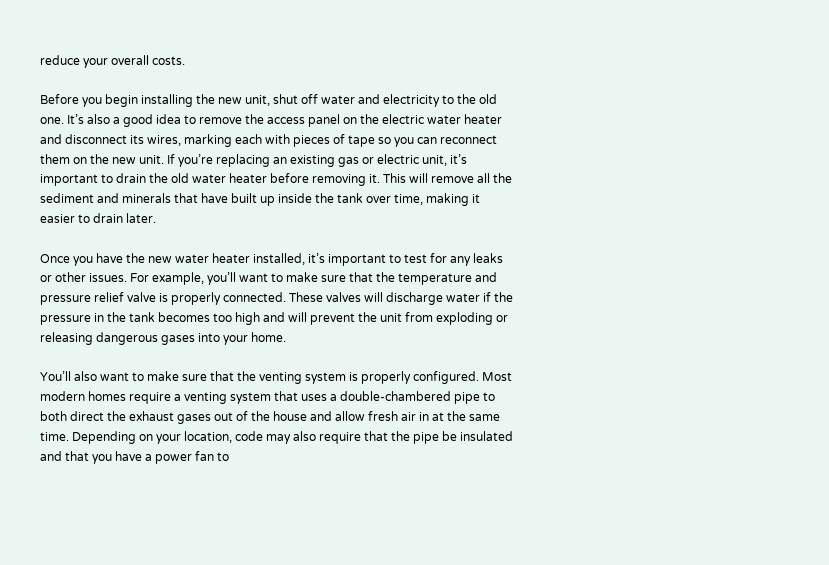reduce your overall costs.

Before you begin installing the new unit, shut off water and electricity to the old one. It’s also a good idea to remove the access panel on the electric water heater and disconnect its wires, marking each with pieces of tape so you can reconnect them on the new unit. If you’re replacing an existing gas or electric unit, it’s important to drain the old water heater before removing it. This will remove all the sediment and minerals that have built up inside the tank over time, making it easier to drain later.

Once you have the new water heater installed, it’s important to test for any leaks or other issues. For example, you’ll want to make sure that the temperature and pressure relief valve is properly connected. These valves will discharge water if the pressure in the tank becomes too high and will prevent the unit from exploding or releasing dangerous gases into your home.

You’ll also want to make sure that the venting system is properly configured. Most modern homes require a venting system that uses a double-chambered pipe to both direct the exhaust gases out of the house and allow fresh air in at the same time. Depending on your location, code may also require that the pipe be insulated and that you have a power fan to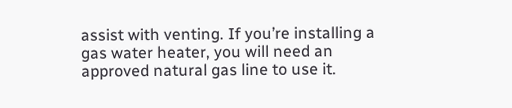assist with venting. If you’re installing a gas water heater, you will need an approved natural gas line to use it.